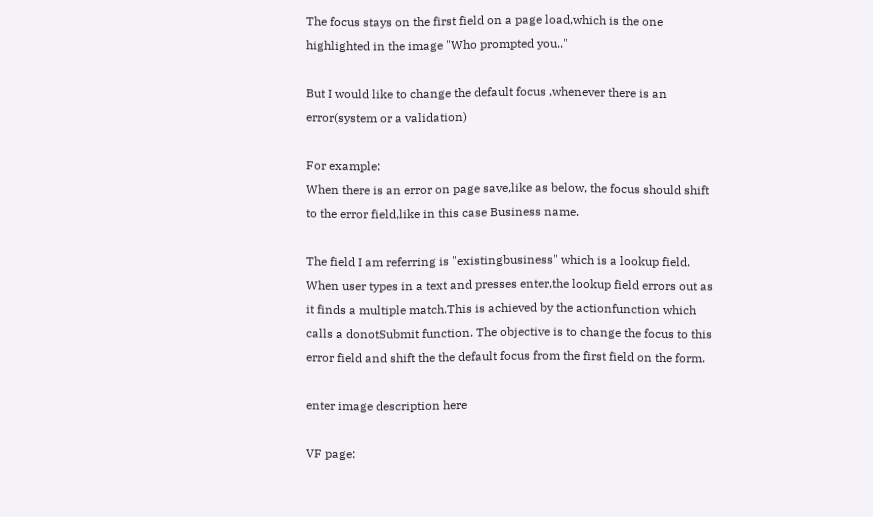The focus stays on the first field on a page load,which is the one highlighted in the image "Who prompted you.."

But I would like to change the default focus ,whenever there is an error(system or a validation)

For example:
When there is an error on page save,like as below, the focus should shift to the error field,like in this case Business name.

The field I am referring is "existingbusiness" which is a lookup field. When user types in a text and presses enter,the lookup field errors out as it finds a multiple match.This is achieved by the actionfunction which calls a donotSubmit function. The objective is to change the focus to this error field and shift the the default focus from the first field on the form.

enter image description here

VF page: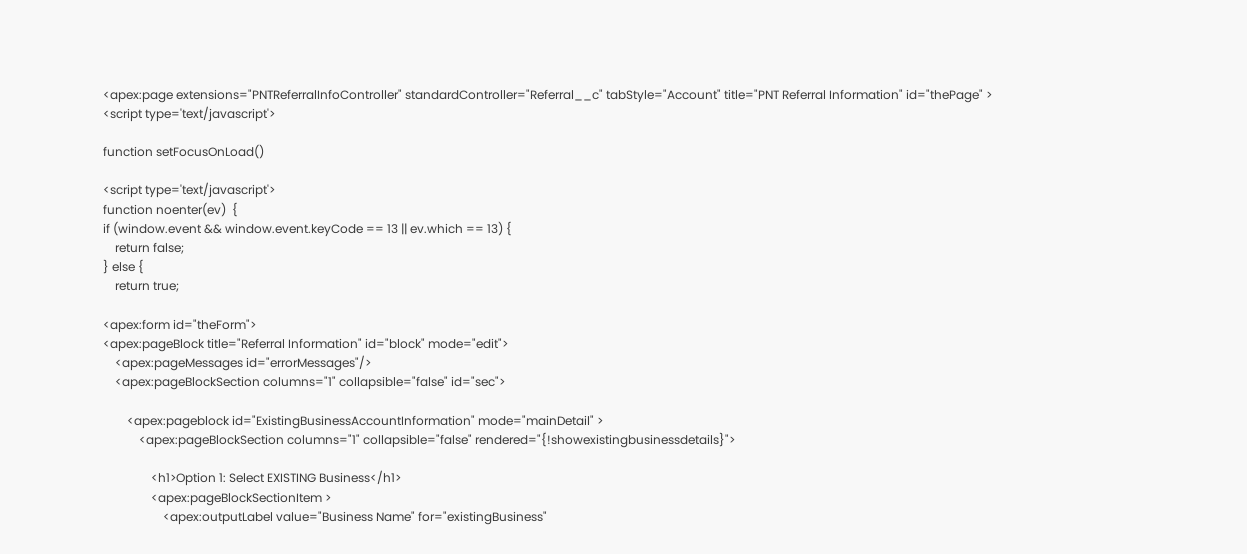<apex:page extensions="PNTReferralInfoController" standardController="Referral__c" tabStyle="Account" title="PNT Referral Information" id="thePage" >
<script type='text/javascript'>

function setFocusOnLoad()

<script type='text/javascript'>
function noenter(ev)  {
if (window.event && window.event.keyCode == 13 || ev.which == 13) {
    return false;
} else {
    return true;

<apex:form id="theForm">
<apex:pageBlock title="Referral Information" id="block" mode="edit">
    <apex:pageMessages id="errorMessages"/>
    <apex:pageBlockSection columns="1" collapsible="false" id="sec">

        <apex:pageblock id="ExistingBusinessAccountInformation" mode="mainDetail" >
            <apex:pageBlockSection columns="1" collapsible="false" rendered="{!showexistingbusinessdetails}">

                <h1>Option 1: Select EXISTING Business</h1>
                <apex:pageBlockSectionItem >
                    <apex:outputLabel value="Business Name" for="existingBusiness"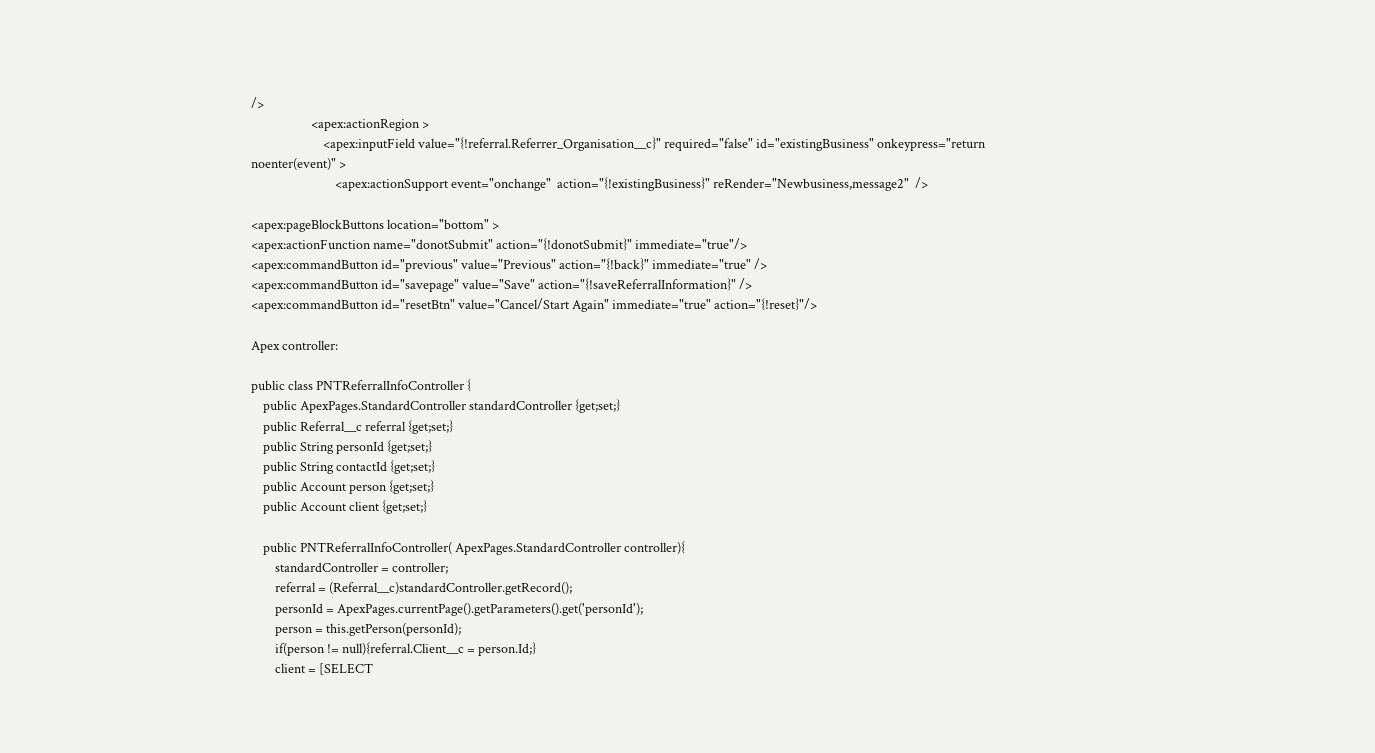/>
                    <apex:actionRegion >
                        <apex:inputField value="{!referral.Referrer_Organisation__c}" required="false" id="existingBusiness" onkeypress="return noenter(event)" >
                            <apex:actionSupport event="onchange"  action="{!existingBusiness}" reRender="Newbusiness,message2"  />

<apex:pageBlockButtons location="bottom" >
<apex:actionFunction name="donotSubmit" action="{!donotSubmit}" immediate="true"/>
<apex:commandButton id="previous" value="Previous" action="{!back}" immediate="true" />
<apex:commandButton id="savepage" value="Save" action="{!saveReferralInformation}" />
<apex:commandButton id="resetBtn" value="Cancel/Start Again" immediate="true" action="{!reset}"/>

Apex controller:

public class PNTReferralInfoController {
    public ApexPages.StandardController standardController {get;set;}
    public Referral__c referral {get;set;}
    public String personId {get;set;}
    public String contactId {get;set;}
    public Account person {get;set;}
    public Account client {get;set;}

    public PNTReferralInfoController( ApexPages.StandardController controller){
        standardController = controller;
        referral = (Referral__c)standardController.getRecord();
        personId = ApexPages.currentPage().getParameters().get('personId');
        person = this.getPerson(personId);
        if(person != null){referral.Client__c = person.Id;}
        client = [SELECT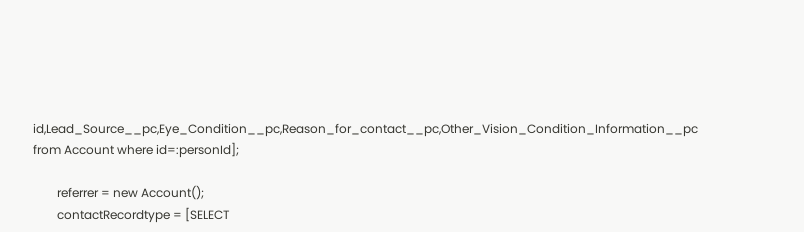id,Lead_Source__pc,Eye_Condition__pc,Reason_for_contact__pc,Other_Vision_Condition_Information__pc  from Account where id=:personId];

        referrer = new Account();
        contactRecordtype = [SELECT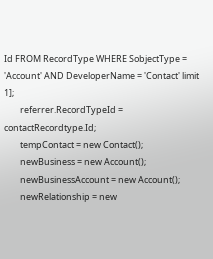Id FROM RecordType WHERE SobjectType = 'Account' AND DeveloperName = 'Contact' limit 1];
        referrer.RecordTypeId = contactRecordtype.Id;
        tempContact = new Contact();
        newBusiness = new Account();
        newBusinessAccount = new Account();
        newRelationship = new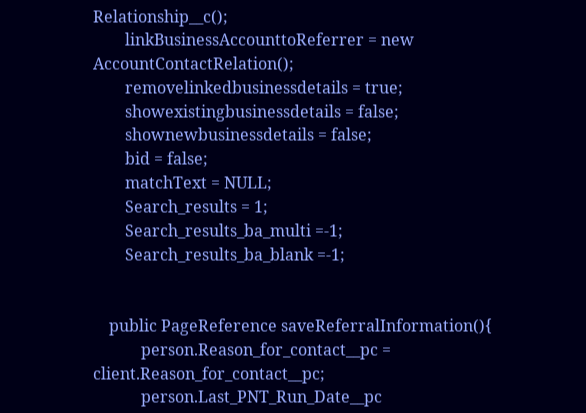Relationship__c();
        linkBusinessAccounttoReferrer = new AccountContactRelation();
        removelinkedbusinessdetails = true;
        showexistingbusinessdetails = false;
        shownewbusinessdetails = false;
        bid = false;
        matchText = NULL;
        Search_results = 1;
        Search_results_ba_multi =-1;
        Search_results_ba_blank =-1;


    public PageReference saveReferralInformation(){
            person.Reason_for_contact__pc = client.Reason_for_contact__pc;
            person.Last_PNT_Run_Date__pc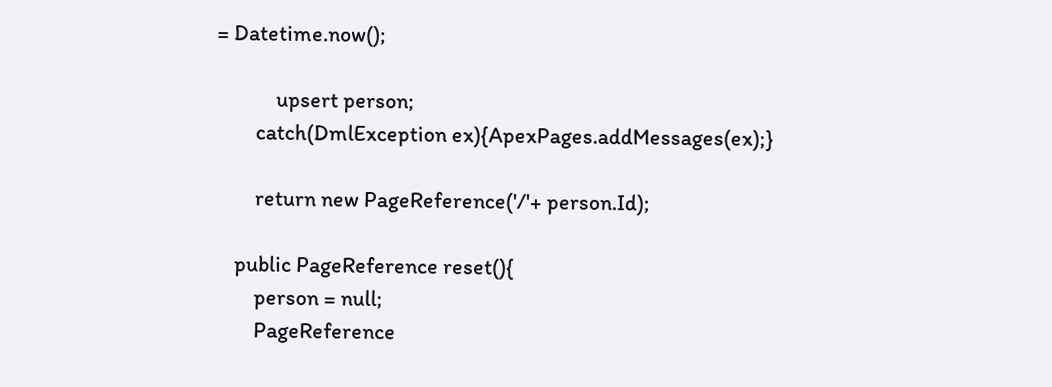= Datetime.now();

            upsert person;
        catch(DmlException ex){ApexPages.addMessages(ex);}

        return new PageReference('/'+ person.Id);

    public PageReference reset(){
        person = null;
        PageReference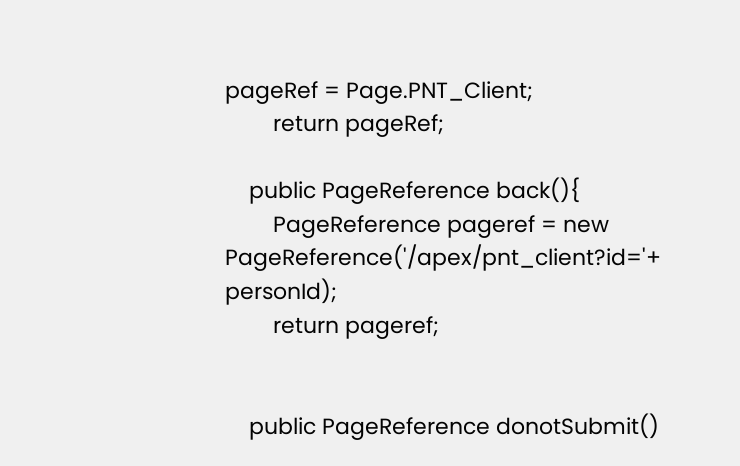pageRef = Page.PNT_Client;
        return pageRef;

    public PageReference back(){
        PageReference pageref = new PageReference('/apex/pnt_client?id='+ personId);
        return pageref;


    public PageReference donotSubmit()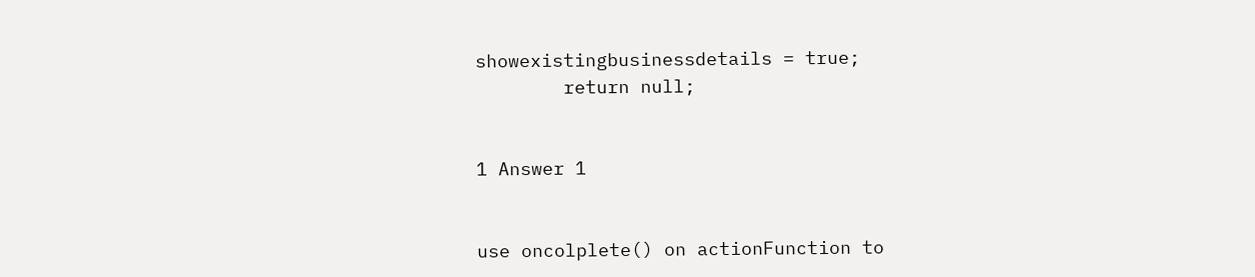showexistingbusinessdetails = true;
        return null;


1 Answer 1


use oncolplete() on actionFunction to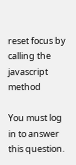reset focus by calling the javascript method

You must log in to answer this question.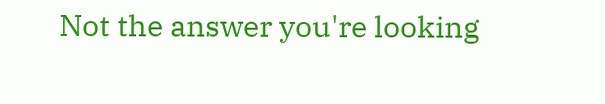Not the answer you're looking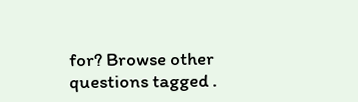for? Browse other questions tagged .